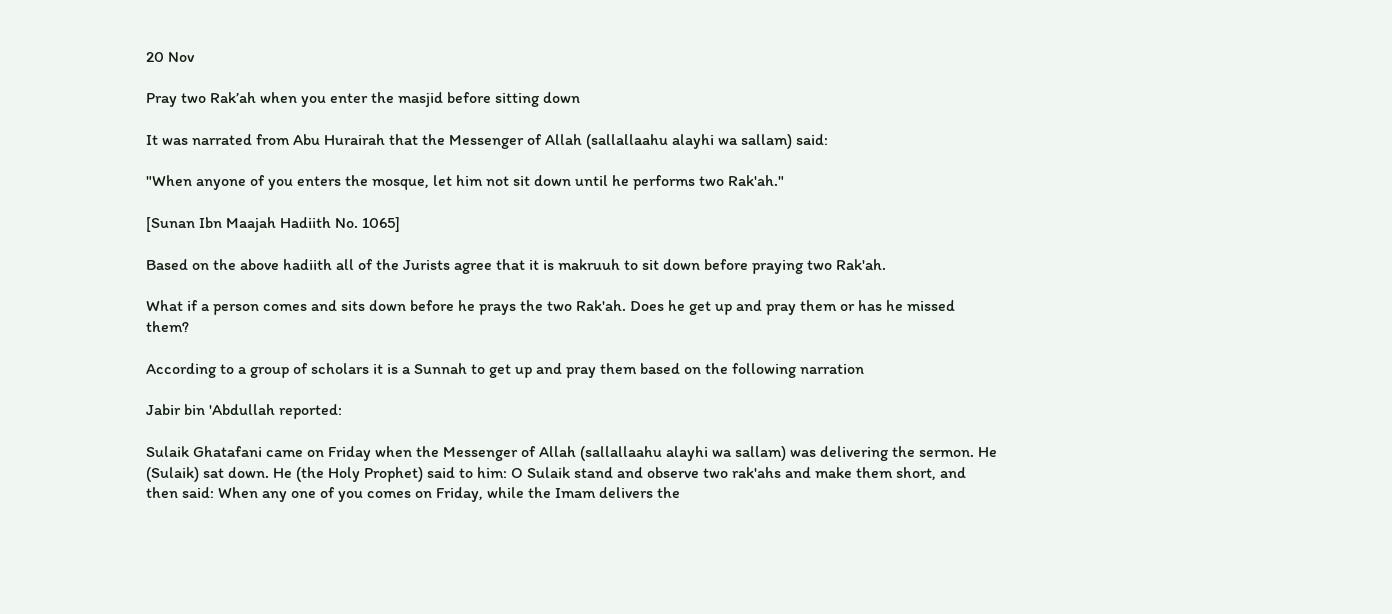20 Nov

Pray two Rak’ah when you enter the masjid before sitting down

It was narrated from Abu Hurairah that the Messenger of Allah (sallallaahu alayhi wa sallam) said:

"When anyone of you enters the mosque, let him not sit down until he performs two Rak'ah."

[Sunan Ibn Maajah Hadiith No. 1065]

Based on the above hadiith all of the Jurists agree that it is makruuh to sit down before praying two Rak'ah.

What if a person comes and sits down before he prays the two Rak'ah. Does he get up and pray them or has he missed them?

According to a group of scholars it is a Sunnah to get up and pray them based on the following narration

Jabir bin 'Abdullah reported:

Sulaik Ghatafani came on Friday when the Messenger of Allah (sallallaahu alayhi wa sallam) was delivering the sermon. He (Sulaik) sat down. He (the Holy Prophet) said to him: O Sulaik stand and observe two rak'ahs and make them short, and then said: When any one of you comes on Friday, while the Imam delivers the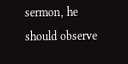sermon, he should observe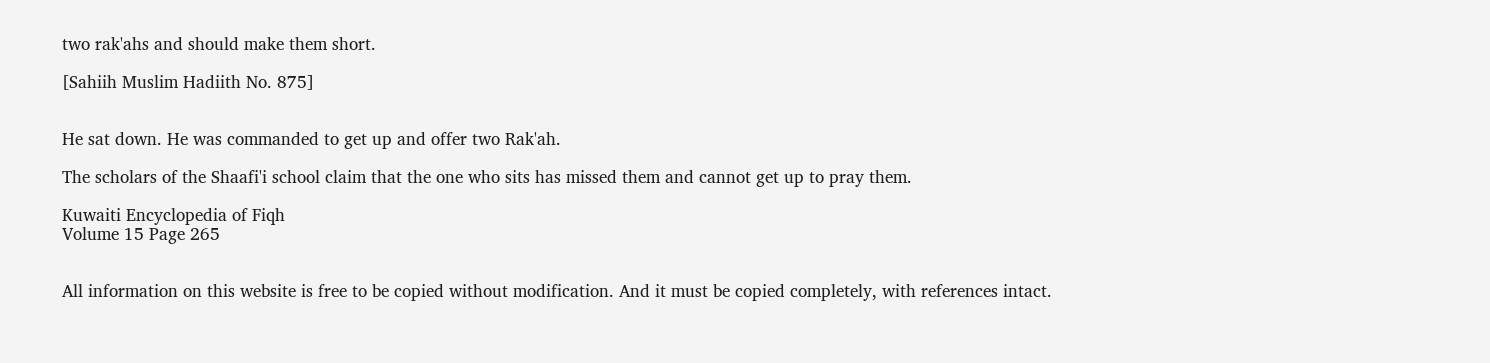two rak'ahs and should make them short.

[Sahiih Muslim Hadiith No. 875]


He sat down. He was commanded to get up and offer two Rak'ah.

The scholars of the Shaafi'i school claim that the one who sits has missed them and cannot get up to pray them.

Kuwaiti Encyclopedia of Fiqh
Volume 15 Page 265


All information on this website is free to be copied without modification. And it must be copied completely, with references intact.